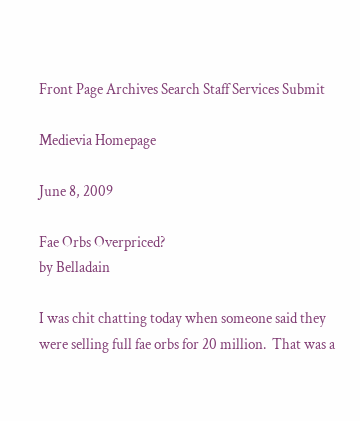Front Page Archives Search Staff Services Submit

Medievia Homepage

June 8, 2009

Fae Orbs Overpriced?
by Belladain

I was chit chatting today when someone said they were selling full fae orbs for 20 million.  That was a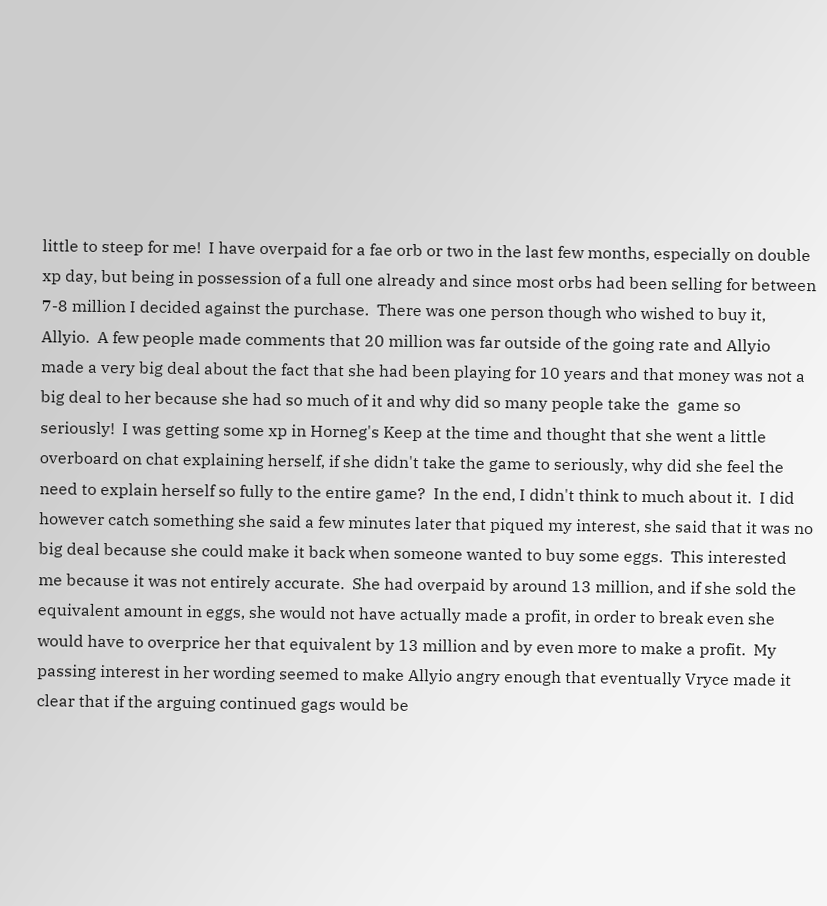little to steep for me!  I have overpaid for a fae orb or two in the last few months, especially on double xp day, but being in possession of a full one already and since most orbs had been selling for between 7-8 million I decided against the purchase.  There was one person though who wished to buy it, Allyio.  A few people made comments that 20 million was far outside of the going rate and Allyio made a very big deal about the fact that she had been playing for 10 years and that money was not a big deal to her because she had so much of it and why did so many people take the  game so seriously!  I was getting some xp in Horneg's Keep at the time and thought that she went a little overboard on chat explaining herself, if she didn't take the game to seriously, why did she feel the need to explain herself so fully to the entire game?  In the end, I didn't think to much about it.  I did however catch something she said a few minutes later that piqued my interest, she said that it was no big deal because she could make it back when someone wanted to buy some eggs.  This interested me because it was not entirely accurate.  She had overpaid by around 13 million, and if she sold the equivalent amount in eggs, she would not have actually made a profit, in order to break even she would have to overprice her that equivalent by 13 million and by even more to make a profit.  My passing interest in her wording seemed to make Allyio angry enough that eventually Vryce made it clear that if the arguing continued gags would be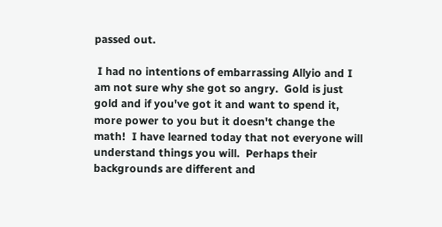passed out.

 I had no intentions of embarrassing Allyio and I am not sure why she got so angry.  Gold is just gold and if you've got it and want to spend it, more power to you but it doesn't change the math!  I have learned today that not everyone will understand things you will.  Perhaps their backgrounds are different and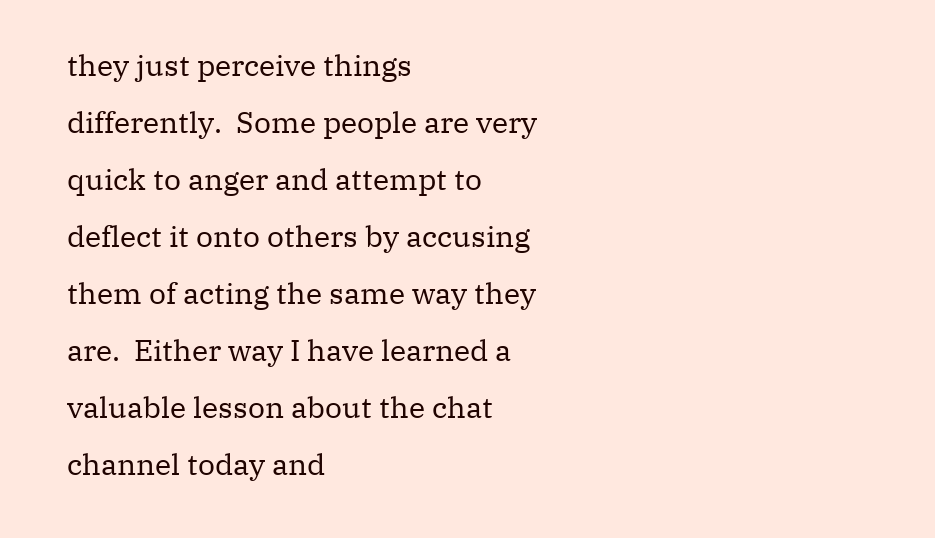they just perceive things differently.  Some people are very quick to anger and attempt to deflect it onto others by accusing them of acting the same way they are.  Either way I have learned a valuable lesson about the chat channel today and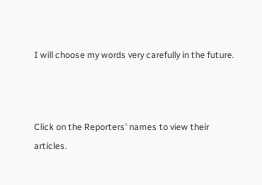I will choose my words very carefully in the future.



Click on the Reporters' names to view their articles.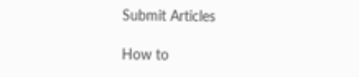Submit Articles

How to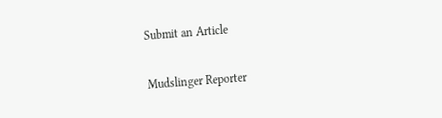Submit an Article

Mudslinger Reporter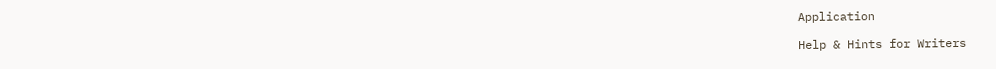Application

Help & Hints for Writers